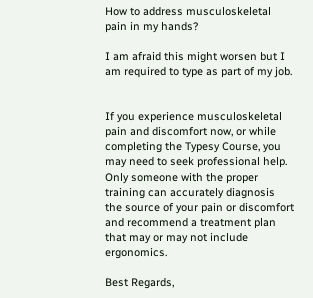How to address musculoskeletal pain in my hands?

I am afraid this might worsen but I am required to type as part of my job.


If you experience musculoskeletal pain and discomfort now, or while completing the Typesy Course, you may need to seek professional help. Only someone with the proper training can accurately diagnosis the source of your pain or discomfort and recommend a treatment plan that may or may not include ergonomics.

Best Regards,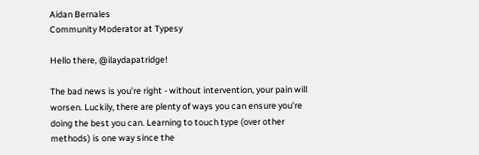Aidan Bernales
Community Moderator at Typesy

Hello there, @ilaydapatridge!

The bad news is you’re right - without intervention, your pain will worsen. Luckily, there are plenty of ways you can ensure you’re doing the best you can. Learning to touch type (over other methods) is one way since the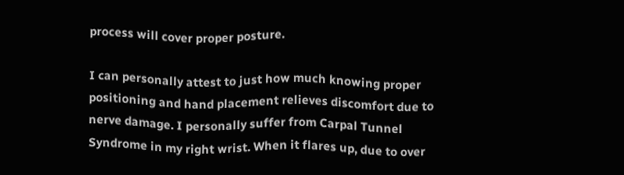process will cover proper posture.

I can personally attest to just how much knowing proper positioning and hand placement relieves discomfort due to nerve damage. I personally suffer from Carpal Tunnel Syndrome in my right wrist. When it flares up, due to over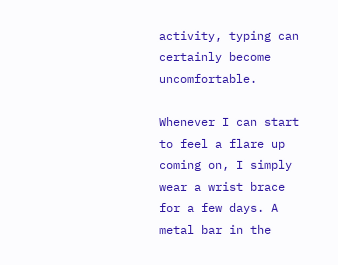activity, typing can certainly become uncomfortable.

Whenever I can start to feel a flare up coming on, I simply wear a wrist brace for a few days. A metal bar in the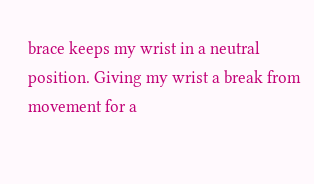brace keeps my wrist in a neutral position. Giving my wrist a break from movement for a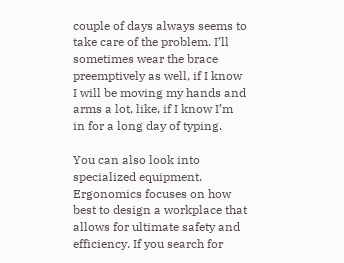couple of days always seems to take care of the problem. I’ll sometimes wear the brace preemptively as well, if I know I will be moving my hands and arms a lot, like, if I know I’m in for a long day of typing.

You can also look into specialized equipment. Ergonomics focuses on how best to design a workplace that allows for ultimate safety and efficiency. If you search for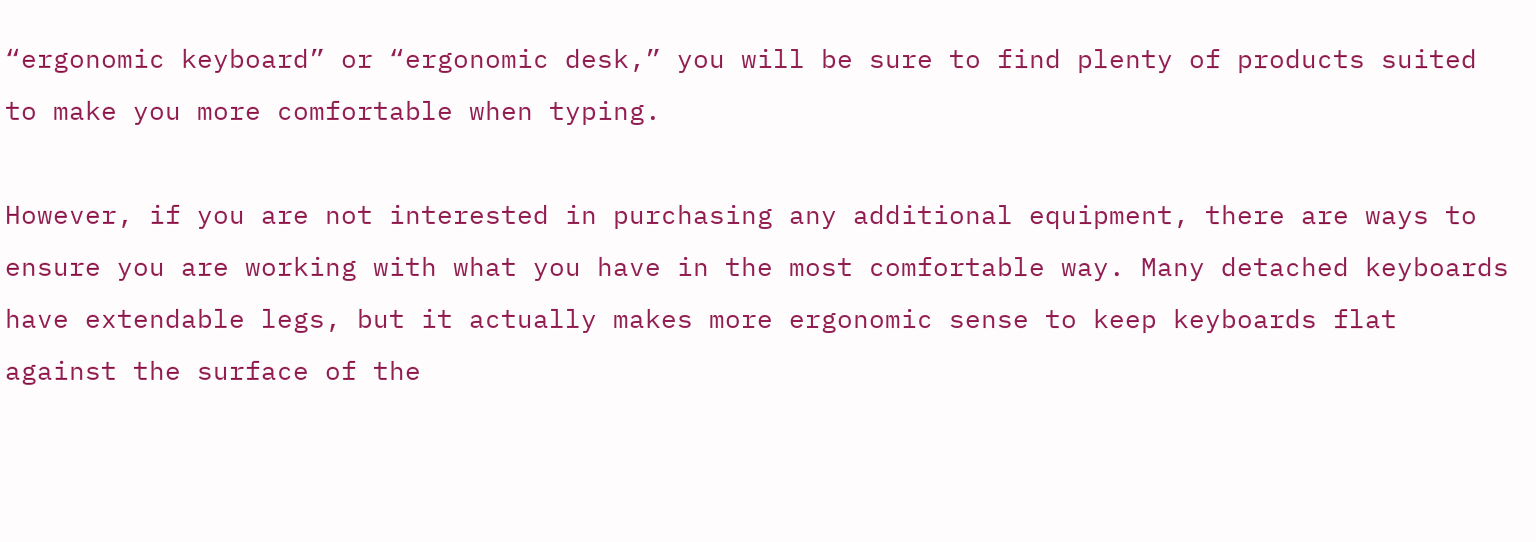“ergonomic keyboard” or “ergonomic desk,” you will be sure to find plenty of products suited to make you more comfortable when typing.

However, if you are not interested in purchasing any additional equipment, there are ways to ensure you are working with what you have in the most comfortable way. Many detached keyboards have extendable legs, but it actually makes more ergonomic sense to keep keyboards flat against the surface of the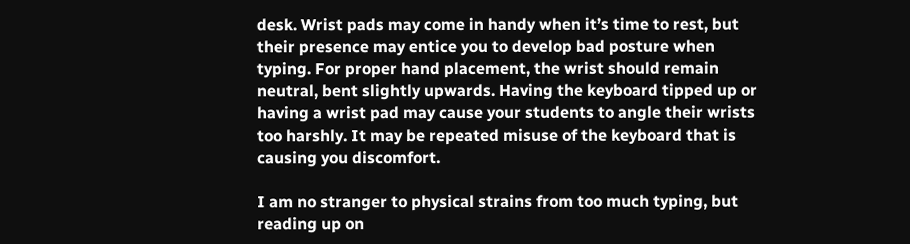desk. Wrist pads may come in handy when it’s time to rest, but their presence may entice you to develop bad posture when typing. For proper hand placement, the wrist should remain neutral, bent slightly upwards. Having the keyboard tipped up or having a wrist pad may cause your students to angle their wrists too harshly. It may be repeated misuse of the keyboard that is causing you discomfort.

I am no stranger to physical strains from too much typing, but reading up on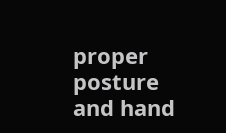proper posture and hand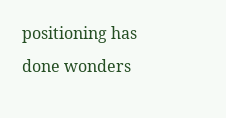positioning has done wonders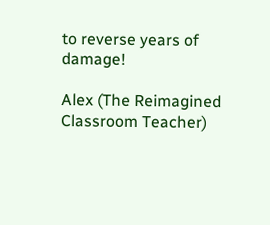to reverse years of damage!

Alex (The Reimagined Classroom Teacher)